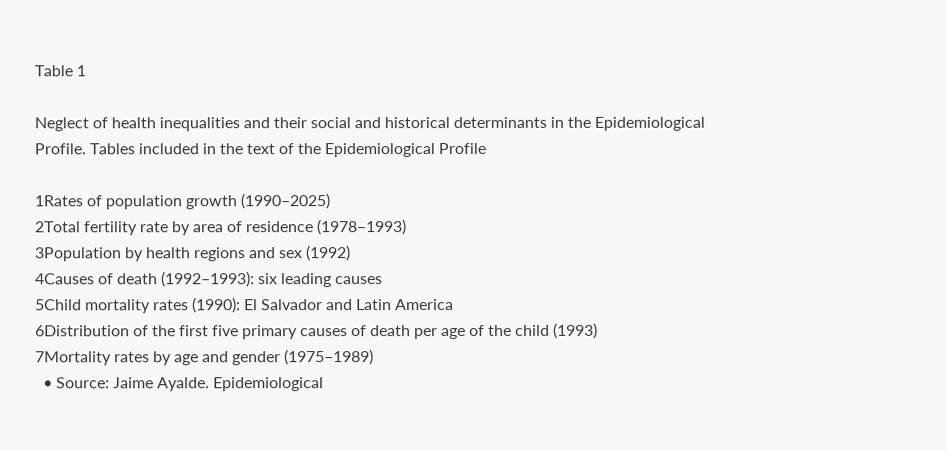Table 1

Neglect of health inequalities and their social and historical determinants in the Epidemiological Profile. Tables included in the text of the Epidemiological Profile

1Rates of population growth (1990–2025)
2Total fertility rate by area of residence (1978–1993)
3Population by health regions and sex (1992)
4Causes of death (1992–1993): six leading causes
5Child mortality rates (1990): El Salvador and Latin America
6Distribution of the first five primary causes of death per age of the child (1993)
7Mortality rates by age and gender (1975–1989)
  • Source: Jaime Ayalde. Epidemiological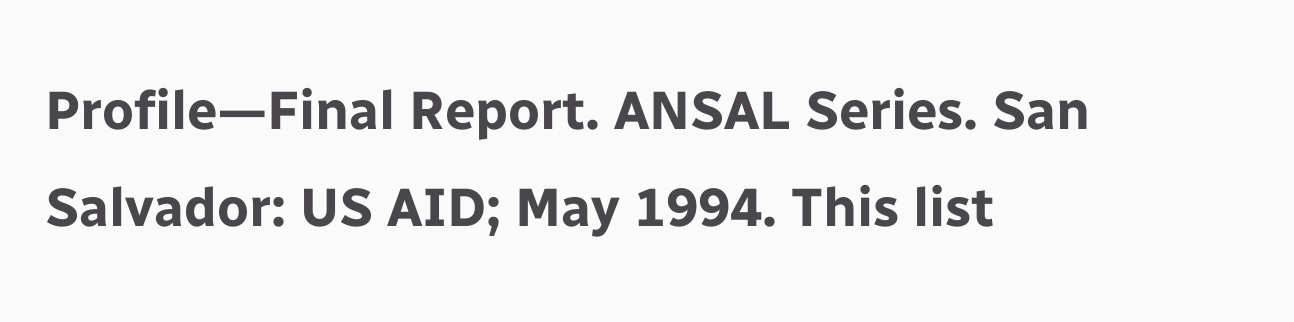Profile—Final Report. ANSAL Series. San Salvador: US AID; May 1994. This list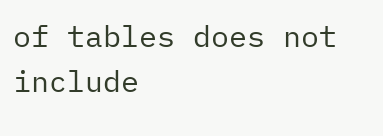of tables does not include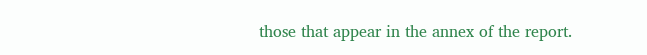those that appear in the annex of the report.